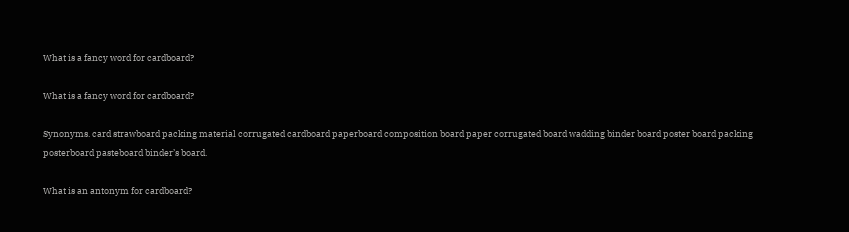What is a fancy word for cardboard?

What is a fancy word for cardboard?

Synonyms. card strawboard packing material corrugated cardboard paperboard composition board paper corrugated board wadding binder board poster board packing posterboard pasteboard binder’s board.

What is an antonym for cardboard?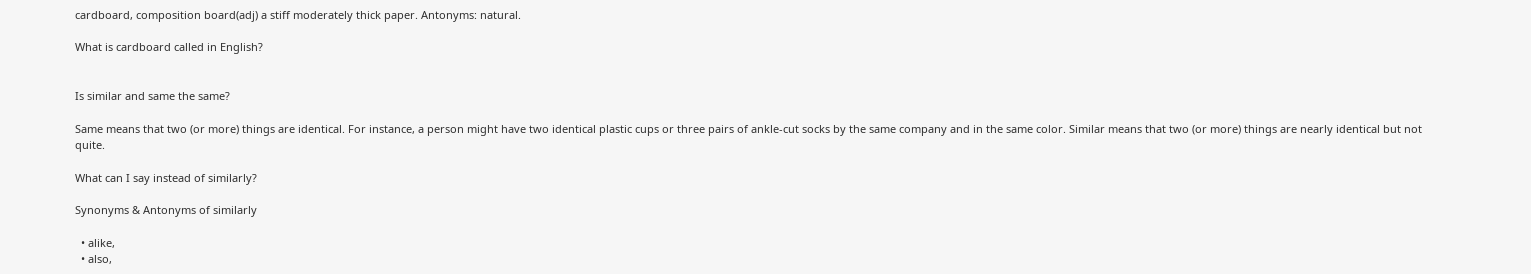cardboard, composition board(adj) a stiff moderately thick paper. Antonyms: natural.

What is cardboard called in English?


Is similar and same the same?

Same means that two (or more) things are identical. For instance, a person might have two identical plastic cups or three pairs of ankle-cut socks by the same company and in the same color. Similar means that two (or more) things are nearly identical but not quite.

What can I say instead of similarly?

Synonyms & Antonyms of similarly

  • alike,
  • also,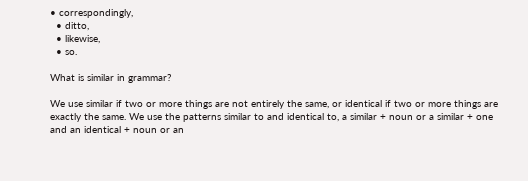• correspondingly,
  • ditto,
  • likewise,
  • so.

What is similar in grammar?

We use similar if two or more things are not entirely the same, or identical if two or more things are exactly the same. We use the patterns similar to and identical to, a similar + noun or a similar + one and an identical + noun or an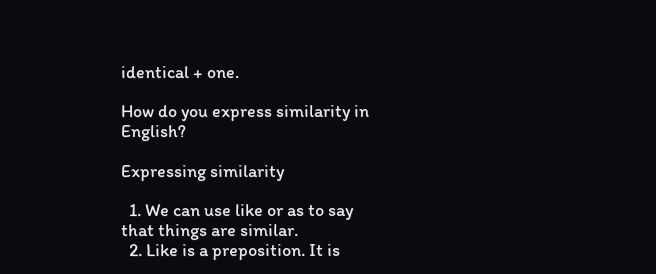identical + one.

How do you express similarity in English?

Expressing similarity

  1. We can use like or as to say that things are similar.
  2. Like is a preposition. It is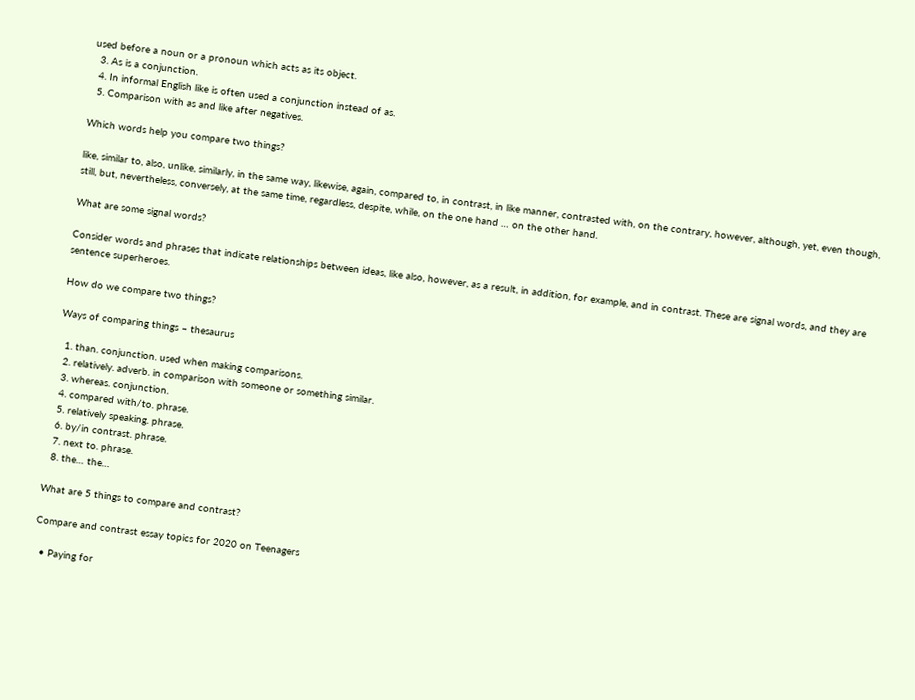used before a noun or a pronoun which acts as its object.
  3. As is a conjunction.
  4. In informal English like is often used a conjunction instead of as.
  5. Comparison with as and like after negatives.

Which words help you compare two things?

like, similar to, also, unlike, similarly, in the same way, likewise, again, compared to, in contrast, in like manner, contrasted with, on the contrary, however, although, yet, even though, still, but, nevertheless, conversely, at the same time, regardless, despite, while, on the one hand … on the other hand.

What are some signal words?

Consider words and phrases that indicate relationships between ideas, like also, however, as a result, in addition, for example, and in contrast. These are signal words, and they are sentence superheroes.

How do we compare two things?

Ways of comparing things – thesaurus

  1. than. conjunction. used when making comparisons.
  2. relatively. adverb. in comparison with someone or something similar.
  3. whereas. conjunction.
  4. compared with/to. phrase.
  5. relatively speaking. phrase.
  6. by/in contrast. phrase.
  7. next to. phrase.
  8. the… the…

What are 5 things to compare and contrast?

Compare and contrast essay topics for 2020 on Teenagers

  • Paying for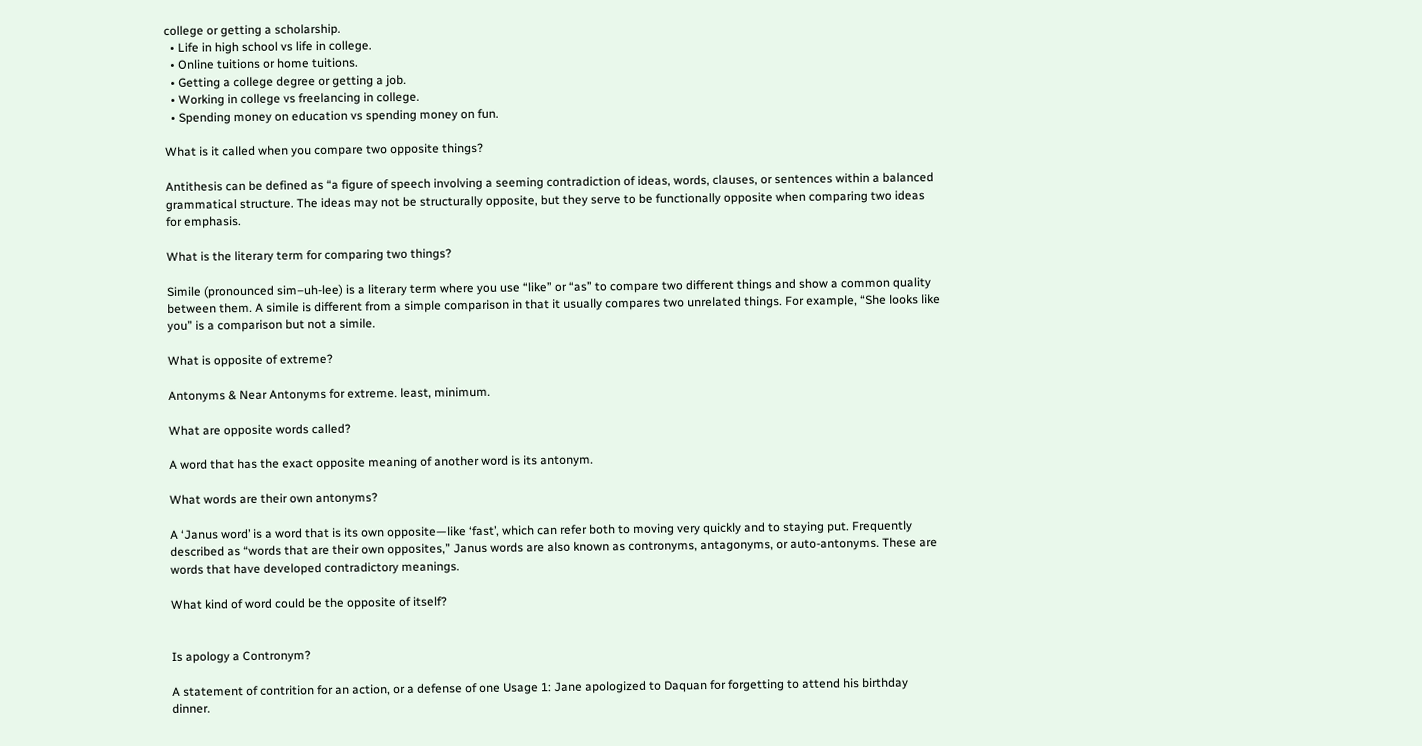college or getting a scholarship.
  • Life in high school vs life in college.
  • Online tuitions or home tuitions.
  • Getting a college degree or getting a job.
  • Working in college vs freelancing in college.
  • Spending money on education vs spending money on fun.

What is it called when you compare two opposite things?

Antithesis can be defined as “a figure of speech involving a seeming contradiction of ideas, words, clauses, or sentences within a balanced grammatical structure. The ideas may not be structurally opposite, but they serve to be functionally opposite when comparing two ideas for emphasis.

What is the literary term for comparing two things?

Simile (pronounced sim–uh-lee) is a literary term where you use “like” or “as” to compare two different things and show a common quality between them. A simile is different from a simple comparison in that it usually compares two unrelated things. For example, “She looks like you” is a comparison but not a simile.

What is opposite of extreme?

Antonyms & Near Antonyms for extreme. least, minimum.

What are opposite words called?

A word that has the exact opposite meaning of another word is its antonym.

What words are their own antonyms?

A ‘Janus word’ is a word that is its own opposite—like ‘fast’, which can refer both to moving very quickly and to staying put. Frequently described as “words that are their own opposites,” Janus words are also known as contronyms, antagonyms, or auto-antonyms. These are words that have developed contradictory meanings.

What kind of word could be the opposite of itself?


Is apology a Contronym?

A statement of contrition for an action, or a defense of one Usage 1: Jane apologized to Daquan for forgetting to attend his birthday dinner.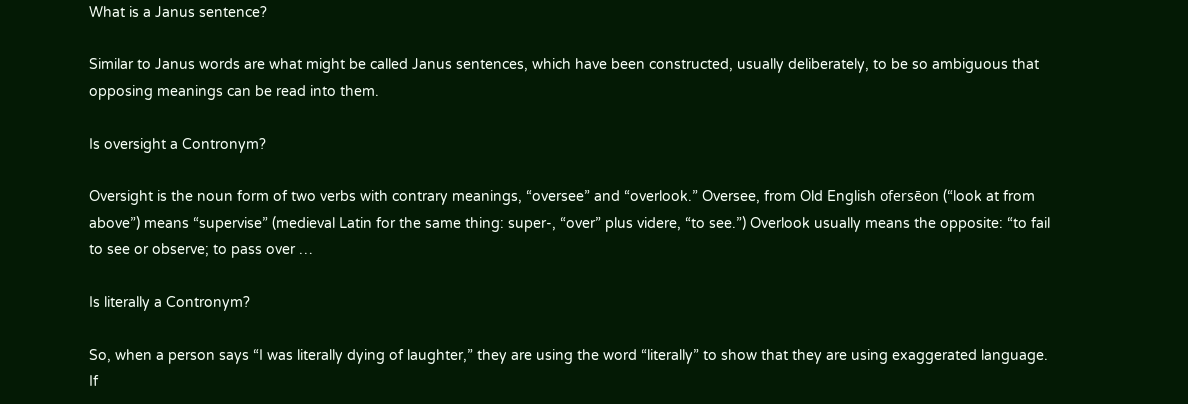What is a Janus sentence?

Similar to Janus words are what might be called Janus sentences, which have been constructed, usually deliberately, to be so ambiguous that opposing meanings can be read into them.

Is oversight a Contronym?

Oversight is the noun form of two verbs with contrary meanings, “oversee” and “overlook.” Oversee, from Old English ofersēon (“look at from above”) means “supervise” (medieval Latin for the same thing: super-, “over” plus videre, “to see.”) Overlook usually means the opposite: “to fail to see or observe; to pass over …

Is literally a Contronym?

So, when a person says “I was literally dying of laughter,” they are using the word “literally” to show that they are using exaggerated language. If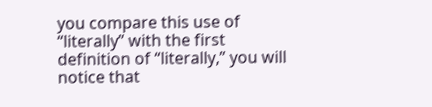you compare this use of “literally” with the first definition of “literally,” you will notice that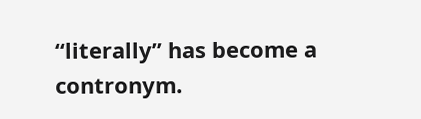“literally” has become a contronym.